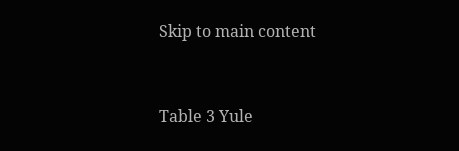Skip to main content


Table 3 Yule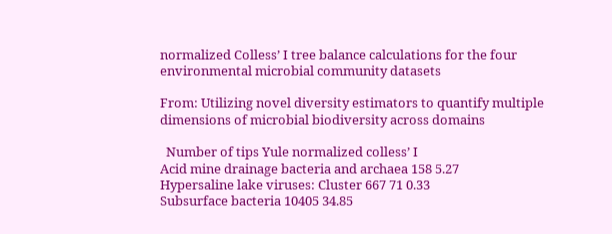normalized Colless’ I tree balance calculations for the four environmental microbial community datasets

From: Utilizing novel diversity estimators to quantify multiple dimensions of microbial biodiversity across domains

  Number of tips Yule normalized colless’ I
Acid mine drainage bacteria and archaea 158 5.27
Hypersaline lake viruses: Cluster 667 71 0.33
Subsurface bacteria 10405 34.85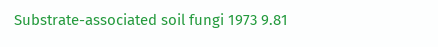Substrate-associated soil fungi 1973 9.81